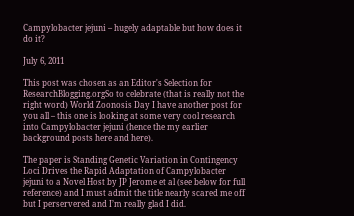Campylobacter jejuni – hugely adaptable but how does it do it?

July 6, 2011

This post was chosen as an Editor's Selection for ResearchBlogging.orgSo to celebrate (that is really not the right word) World Zoonosis Day I have another post for you all – this one is looking at some very cool research into Campylobacter jejuni (hence the my earlier background posts here and here).

The paper is Standing Genetic Variation in Contingency Loci Drives the Rapid Adaptation of Campylobacter jejuni to a Novel Host by JP Jerome et al (see below for full reference) and I must admit the title nearly scared me off but I perservered and I’m really glad I did.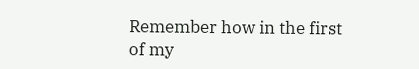Remember how in the first of my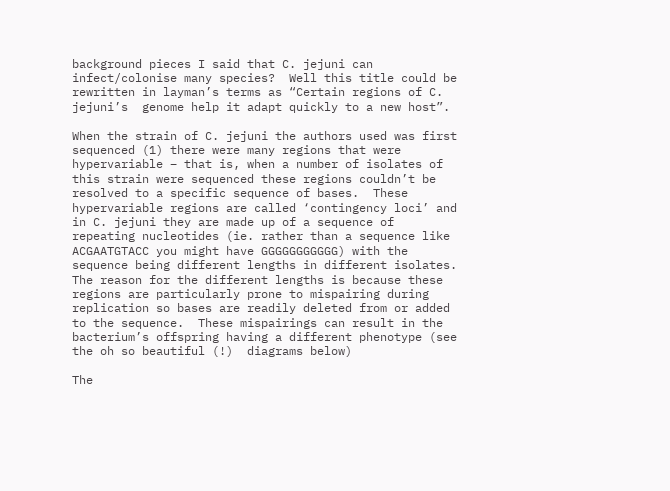background pieces I said that C. jejuni can infect/colonise many species?  Well this title could be rewritten in layman’s terms as “Certain regions of C. jejuni’s  genome help it adapt quickly to a new host”.

When the strain of C. jejuni the authors used was first sequenced (1) there were many regions that were hypervariable – that is, when a number of isolates of this strain were sequenced these regions couldn’t be resolved to a specific sequence of bases.  These hypervariable regions are called ‘contingency loci’ and in C. jejuni they are made up of a sequence of repeating nucleotides (ie. rather than a sequence like ACGAATGTACC you might have GGGGGGGGGGG) with the sequence being different lengths in different isolates.  The reason for the different lengths is because these regions are particularly prone to mispairing during replication so bases are readily deleted from or added to the sequence.  These mispairings can result in the bacterium’s offspring having a different phenotype (see the oh so beautiful (!)  diagrams below)

The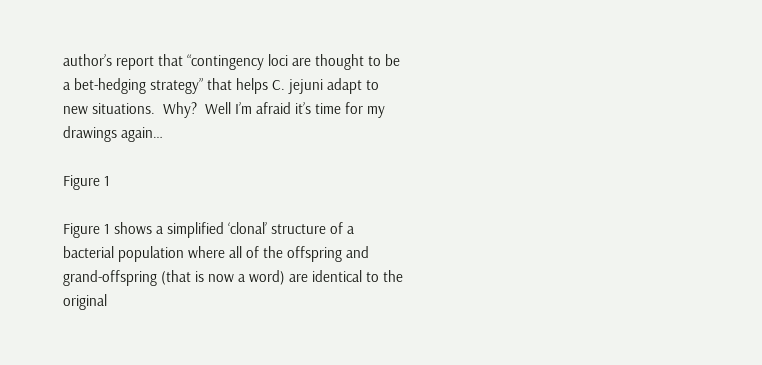author’s report that “contingency loci are thought to be a bet-hedging strategy” that helps C. jejuni adapt to new situations.  Why?  Well I’m afraid it’s time for my drawings again…

Figure 1

Figure 1 shows a simplified ‘clonal’ structure of a bacterial population where all of the offspring and grand-offspring (that is now a word) are identical to the original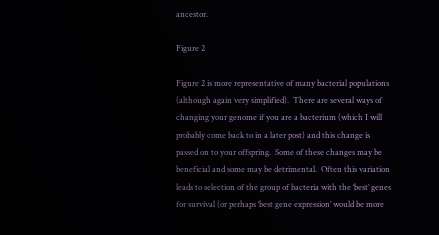ancestor.

Figure 2

Figure 2 is more representative of many bacterial populations (although again very simplified).  There are several ways of changing your genome if you are a bacterium (which I will probably come back to in a later post) and this change is passed on to your offspring.  Some of these changes may be beneficial and some may be detrimental.  Often this variation leads to selection of the group of bacteria with the ‘best’ genes for survival (or perhaps ‘best gene expression’ would be more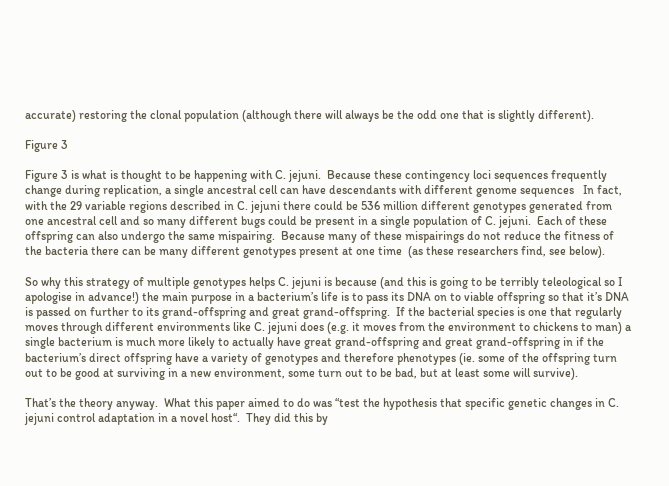accurate) restoring the clonal population (although there will always be the odd one that is slightly different).

Figure 3

Figure 3 is what is thought to be happening with C. jejuni.  Because these contingency loci sequences frequently change during replication, a single ancestral cell can have descendants with different genome sequences   In fact, with the 29 variable regions described in C. jejuni there could be 536 million different genotypes generated from one ancestral cell and so many different bugs could be present in a single population of C. jejuni.  Each of these offspring can also undergo the same mispairing.  Because many of these mispairings do not reduce the fitness of the bacteria there can be many different genotypes present at one time  (as these researchers find, see below).

So why this strategy of multiple genotypes helps C. jejuni is because (and this is going to be terribly teleological so I apologise in advance!) the main purpose in a bacterium’s life is to pass its DNA on to viable offspring so that it’s DNA is passed on further to its grand-offspring and great grand-offspring.  If the bacterial species is one that regularly moves through different environments like C. jejuni does (e.g. it moves from the environment to chickens to man) a single bacterium is much more likely to actually have great grand-offspring and great grand-offspring in if the bacterium’s direct offspring have a variety of genotypes and therefore phenotypes (ie. some of the offspring turn out to be good at surviving in a new environment, some turn out to be bad, but at least some will survive).

That’s the theory anyway.  What this paper aimed to do was “test the hypothesis that specific genetic changes in C. jejuni control adaptation in a novel host“.  They did this by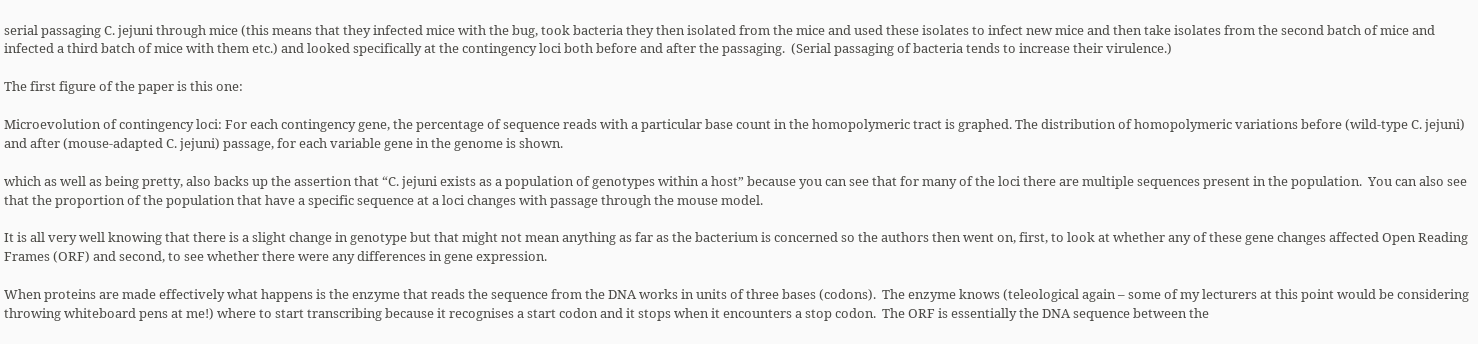serial passaging C. jejuni through mice (this means that they infected mice with the bug, took bacteria they then isolated from the mice and used these isolates to infect new mice and then take isolates from the second batch of mice and infected a third batch of mice with them etc.) and looked specifically at the contingency loci both before and after the passaging.  (Serial passaging of bacteria tends to increase their virulence.)

The first figure of the paper is this one:

Microevolution of contingency loci: For each contingency gene, the percentage of sequence reads with a particular base count in the homopolymeric tract is graphed. The distribution of homopolymeric variations before (wild-type C. jejuni) and after (mouse-adapted C. jejuni) passage, for each variable gene in the genome is shown.

which as well as being pretty, also backs up the assertion that “C. jejuni exists as a population of genotypes within a host” because you can see that for many of the loci there are multiple sequences present in the population.  You can also see that the proportion of the population that have a specific sequence at a loci changes with passage through the mouse model.

It is all very well knowing that there is a slight change in genotype but that might not mean anything as far as the bacterium is concerned so the authors then went on, first, to look at whether any of these gene changes affected Open Reading Frames (ORF) and second, to see whether there were any differences in gene expression.

When proteins are made effectively what happens is the enzyme that reads the sequence from the DNA works in units of three bases (codons).  The enzyme knows (teleological again – some of my lecturers at this point would be considering throwing whiteboard pens at me!) where to start transcribing because it recognises a start codon and it stops when it encounters a stop codon.  The ORF is essentially the DNA sequence between the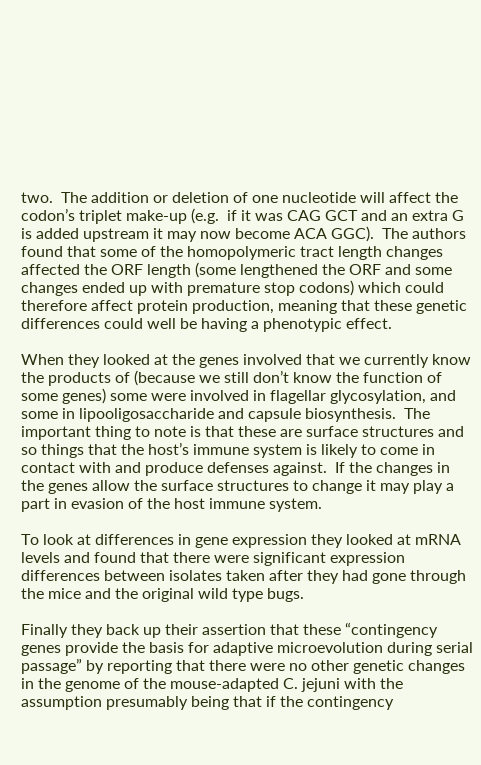two.  The addition or deletion of one nucleotide will affect the codon’s triplet make-up (e.g.  if it was CAG GCT and an extra G is added upstream it may now become ACA GGC).  The authors found that some of the homopolymeric tract length changes affected the ORF length (some lengthened the ORF and some changes ended up with premature stop codons) which could therefore affect protein production, meaning that these genetic differences could well be having a phenotypic effect.

When they looked at the genes involved that we currently know the products of (because we still don’t know the function of some genes) some were involved in flagellar glycosylation, and some in lipooligosaccharide and capsule biosynthesis.  The important thing to note is that these are surface structures and so things that the host’s immune system is likely to come in contact with and produce defenses against.  If the changes in the genes allow the surface structures to change it may play a part in evasion of the host immune system.

To look at differences in gene expression they looked at mRNA levels and found that there were significant expression differences between isolates taken after they had gone through the mice and the original wild type bugs.

Finally they back up their assertion that these “contingency genes provide the basis for adaptive microevolution during serial passage” by reporting that there were no other genetic changes in the genome of the mouse-adapted C. jejuni with the assumption presumably being that if the contingency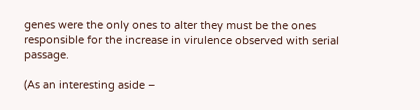genes were the only ones to alter they must be the ones responsible for the increase in virulence observed with serial passage.

(As an interesting aside –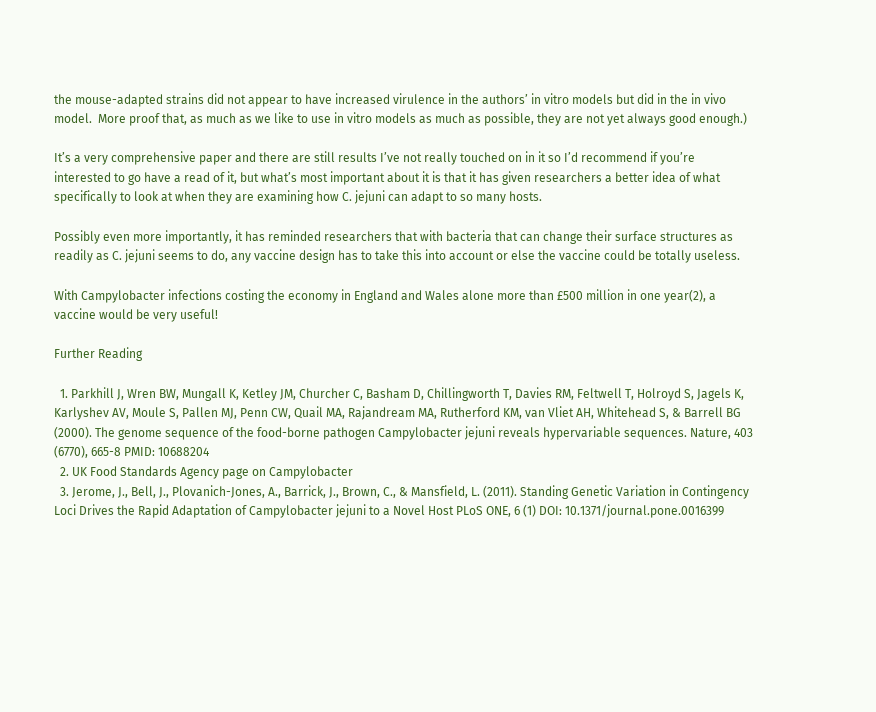the mouse-adapted strains did not appear to have increased virulence in the authors’ in vitro models but did in the in vivo model.  More proof that, as much as we like to use in vitro models as much as possible, they are not yet always good enough.)

It’s a very comprehensive paper and there are still results I’ve not really touched on in it so I’d recommend if you’re interested to go have a read of it, but what’s most important about it is that it has given researchers a better idea of what specifically to look at when they are examining how C. jejuni can adapt to so many hosts.

Possibly even more importantly, it has reminded researchers that with bacteria that can change their surface structures as readily as C. jejuni seems to do, any vaccine design has to take this into account or else the vaccine could be totally useless.

With Campylobacter infections costing the economy in England and Wales alone more than £500 million in one year(2), a vaccine would be very useful!

Further Reading

  1. Parkhill J, Wren BW, Mungall K, Ketley JM, Churcher C, Basham D, Chillingworth T, Davies RM, Feltwell T, Holroyd S, Jagels K, Karlyshev AV, Moule S, Pallen MJ, Penn CW, Quail MA, Rajandream MA, Rutherford KM, van Vliet AH, Whitehead S, & Barrell BG (2000). The genome sequence of the food-borne pathogen Campylobacter jejuni reveals hypervariable sequences. Nature, 403 (6770), 665-8 PMID: 10688204
  2. UK Food Standards Agency page on Campylobacter
  3. Jerome, J., Bell, J., Plovanich-Jones, A., Barrick, J., Brown, C., & Mansfield, L. (2011). Standing Genetic Variation in Contingency Loci Drives the Rapid Adaptation of Campylobacter jejuni to a Novel Host PLoS ONE, 6 (1) DOI: 10.1371/journal.pone.0016399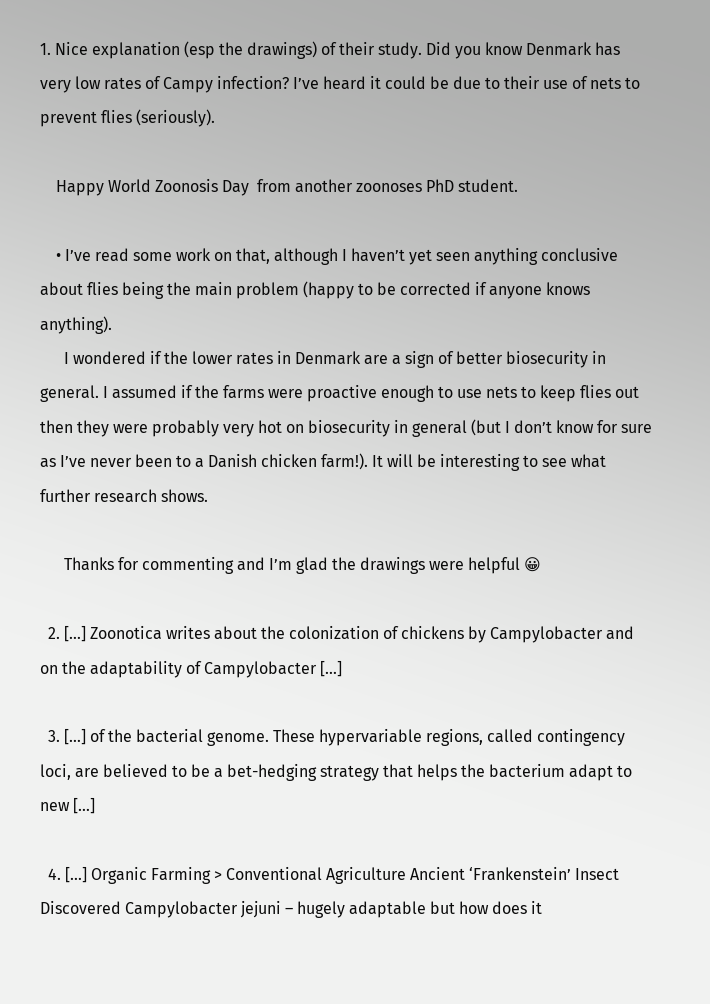1. Nice explanation (esp the drawings) of their study. Did you know Denmark has very low rates of Campy infection? I’ve heard it could be due to their use of nets to prevent flies (seriously).

    Happy World Zoonosis Day  from another zoonoses PhD student.

    • I’ve read some work on that, although I haven’t yet seen anything conclusive about flies being the main problem (happy to be corrected if anyone knows anything).
      I wondered if the lower rates in Denmark are a sign of better biosecurity in general. I assumed if the farms were proactive enough to use nets to keep flies out then they were probably very hot on biosecurity in general (but I don’t know for sure as I’ve never been to a Danish chicken farm!). It will be interesting to see what further research shows.

      Thanks for commenting and I’m glad the drawings were helpful 😀

  2. […] Zoonotica writes about the colonization of chickens by Campylobacter and on the adaptability of Campylobacter […]

  3. […] of the bacterial genome. These hypervariable regions, called contingency loci, are believed to be a bet-hedging strategy that helps the bacterium adapt to new […]

  4. […] Organic Farming > Conventional Agriculture Ancient ‘Frankenstein’ Insect Discovered Campylobacter jejuni – hugely adaptable but how does it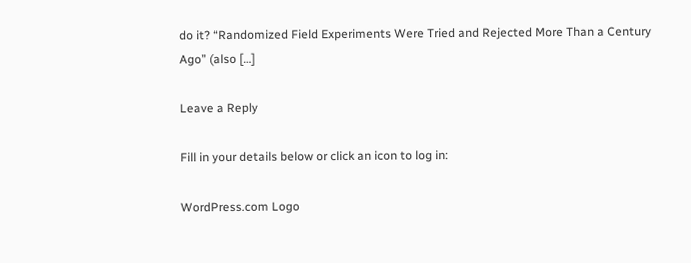do it? “Randomized Field Experiments Were Tried and Rejected More Than a Century Ago” (also […]

Leave a Reply

Fill in your details below or click an icon to log in:

WordPress.com Logo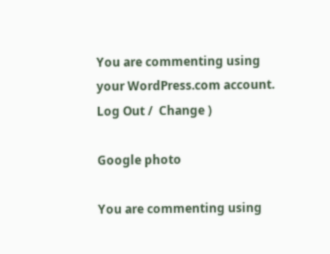You are commenting using your WordPress.com account. Log Out /  Change )

Google photo

You are commenting using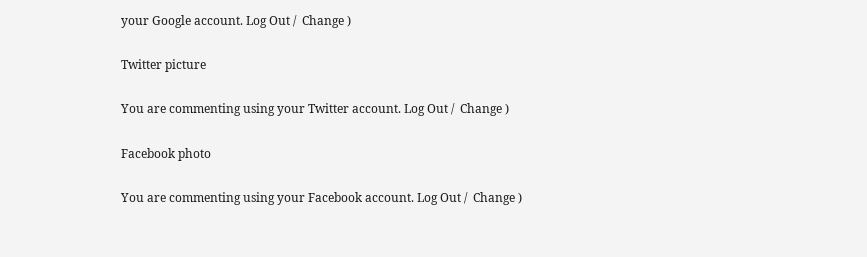your Google account. Log Out /  Change )

Twitter picture

You are commenting using your Twitter account. Log Out /  Change )

Facebook photo

You are commenting using your Facebook account. Log Out /  Change )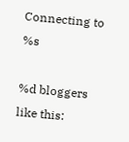Connecting to %s

%d bloggers like this: